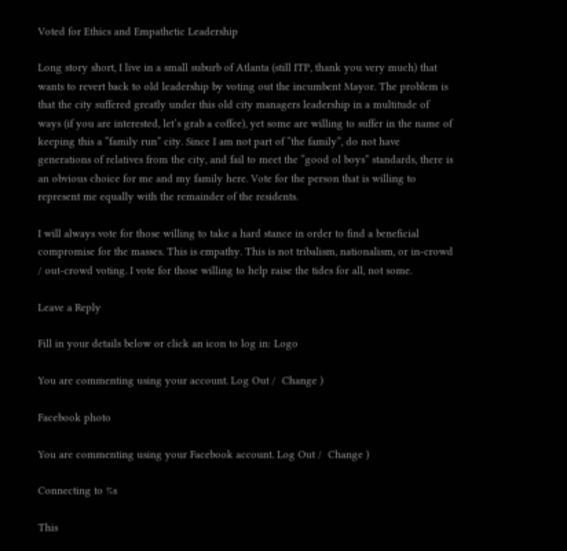Voted for Ethics and Empathetic Leadership

Long story short, I live in a small suburb of Atlanta (still ITP, thank you very much) that wants to revert back to old leadership by voting out the incumbent Mayor. The problem is that the city suffered greatly under this old city managers leadership in a multitude of ways (if you are interested, let’s grab a coffee), yet some are willing to suffer in the name of keeping this a “family run” city. Since I am not part of “the family”, do not have generations of relatives from the city, and fail to meet the “good ol boys” standards, there is an obvious choice for me and my family here. Vote for the person that is willing to represent me equally with the remainder of the residents.

I will always vote for those willing to take a hard stance in order to find a beneficial compromise for the masses. This is empathy. This is not tribalism, nationalism, or in-crowd / out-crowd voting. I vote for those willing to help raise the tides for all, not some.

Leave a Reply

Fill in your details below or click an icon to log in: Logo

You are commenting using your account. Log Out /  Change )

Facebook photo

You are commenting using your Facebook account. Log Out /  Change )

Connecting to %s

This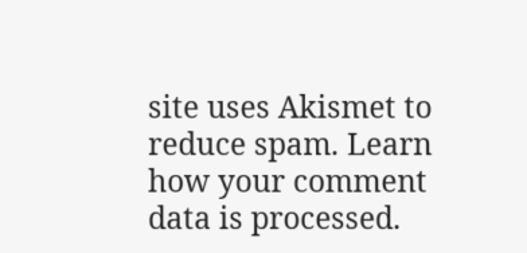site uses Akismet to reduce spam. Learn how your comment data is processed.